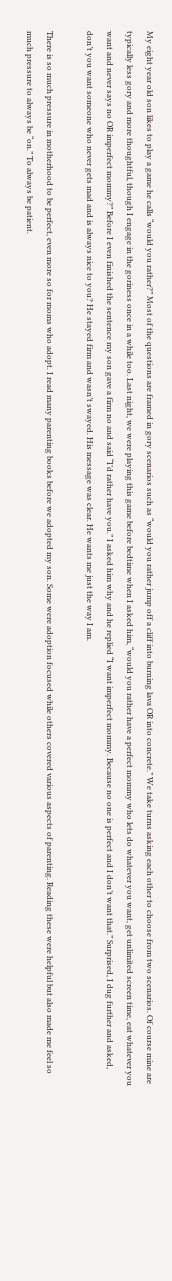My eight year old son likes to play a game he calls “would you rather?” Most of the questions are framed in gory scenarios such as “would you rather jump off a cliff into burning lava OR into concrete.” We take turns asking each other to choose from two scenarios. Of course mine are typically less gory and more thoughtful, though I engage in the goriness once in a while too. Last night, we were playing this game before bedtime when I asked him, “would you rather have a perfect mommy who lets do whatever you want, get unlimited screen time, eat whatever you want and never says no OR imperfect mommy?” Before I even finished the sentence my son gave a firm no and said “I’d rather have you.” I asked him why and he replied “I want imperfect mommy. Because no one is perfect and I don’t want that.” Surprised, I dug further and asked, don’t you want someone who never gets mad and is always nice to you? He stayed firm and wasn’t swayed. His message was clear. He wants me just the way I am.

There is so much pressure in motherhood to be perfect, even more so for moms who adopt. I read many parenting books before we adopted my son. Some were adoption focused while others covered various aspects of parenting. Reading these were helpful but also made me feel so much pressure to always be “on.” To always be patient.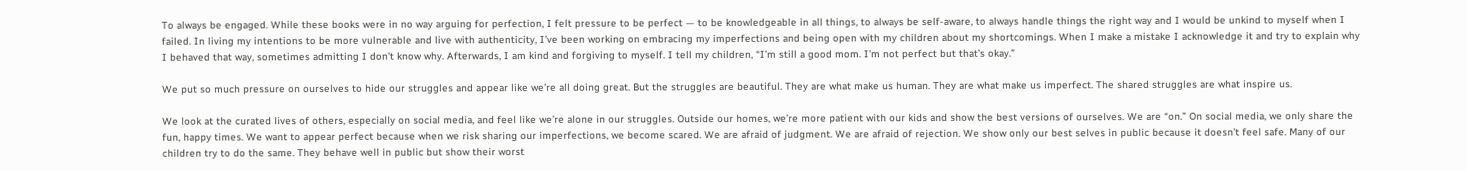To always be engaged. While these books were in no way arguing for perfection, I felt pressure to be perfect — to be knowledgeable in all things, to always be self-aware, to always handle things the right way and I would be unkind to myself when I failed. In living my intentions to be more vulnerable and live with authenticity, I’ve been working on embracing my imperfections and being open with my children about my shortcomings. When I make a mistake I acknowledge it and try to explain why I behaved that way, sometimes admitting I don’t know why. Afterwards, I am kind and forgiving to myself. I tell my children, “I’m still a good mom. I’m not perfect but that’s okay.”

We put so much pressure on ourselves to hide our struggles and appear like we’re all doing great. But the struggles are beautiful. They are what make us human. They are what make us imperfect. The shared struggles are what inspire us.

We look at the curated lives of others, especially on social media, and feel like we’re alone in our struggles. Outside our homes, we’re more patient with our kids and show the best versions of ourselves. We are “on.” On social media, we only share the fun, happy times. We want to appear perfect because when we risk sharing our imperfections, we become scared. We are afraid of judgment. We are afraid of rejection. We show only our best selves in public because it doesn’t feel safe. Many of our children try to do the same. They behave well in public but show their worst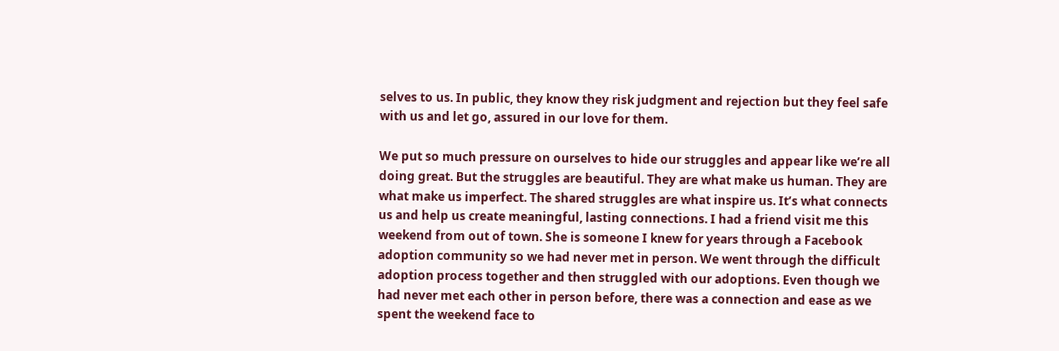selves to us. In public, they know they risk judgment and rejection but they feel safe with us and let go, assured in our love for them.

We put so much pressure on ourselves to hide our struggles and appear like we’re all doing great. But the struggles are beautiful. They are what make us human. They are what make us imperfect. The shared struggles are what inspire us. It’s what connects us and help us create meaningful, lasting connections. I had a friend visit me this weekend from out of town. She is someone I knew for years through a Facebook adoption community so we had never met in person. We went through the difficult adoption process together and then struggled with our adoptions. Even though we had never met each other in person before, there was a connection and ease as we spent the weekend face to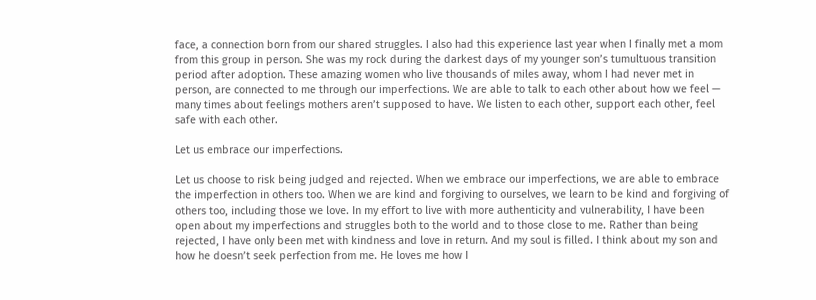face, a connection born from our shared struggles. I also had this experience last year when I finally met a mom from this group in person. She was my rock during the darkest days of my younger son’s tumultuous transition period after adoption. These amazing women who live thousands of miles away, whom I had never met in person, are connected to me through our imperfections. We are able to talk to each other about how we feel — many times about feelings mothers aren’t supposed to have. We listen to each other, support each other, feel safe with each other.

Let us embrace our imperfections.

Let us choose to risk being judged and rejected. When we embrace our imperfections, we are able to embrace the imperfection in others too. When we are kind and forgiving to ourselves, we learn to be kind and forgiving of others too, including those we love. In my effort to live with more authenticity and vulnerability, I have been open about my imperfections and struggles both to the world and to those close to me. Rather than being rejected, I have only been met with kindness and love in return. And my soul is filled. I think about my son and how he doesn’t seek perfection from me. He loves me how I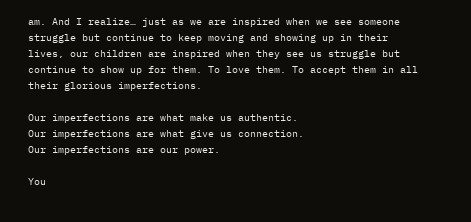am. And I realize… just as we are inspired when we see someone struggle but continue to keep moving and showing up in their lives, our children are inspired when they see us struggle but continue to show up for them. To love them. To accept them in all their glorious imperfections.

Our imperfections are what make us authentic.
Our imperfections are what give us connection.
Our imperfections are our power.

You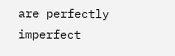are perfectly imperfect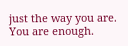just the way you are. You are enough.